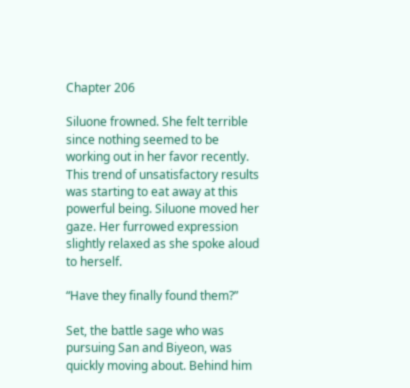Chapter 206

Siluone frowned. She felt terrible since nothing seemed to be working out in her favor recently. This trend of unsatisfactory results was starting to eat away at this powerful being. Siluone moved her gaze. Her furrowed expression slightly relaxed as she spoke aloud to herself.

“Have they finally found them?”

Set, the battle sage who was pursuing San and Biyeon, was quickly moving about. Behind him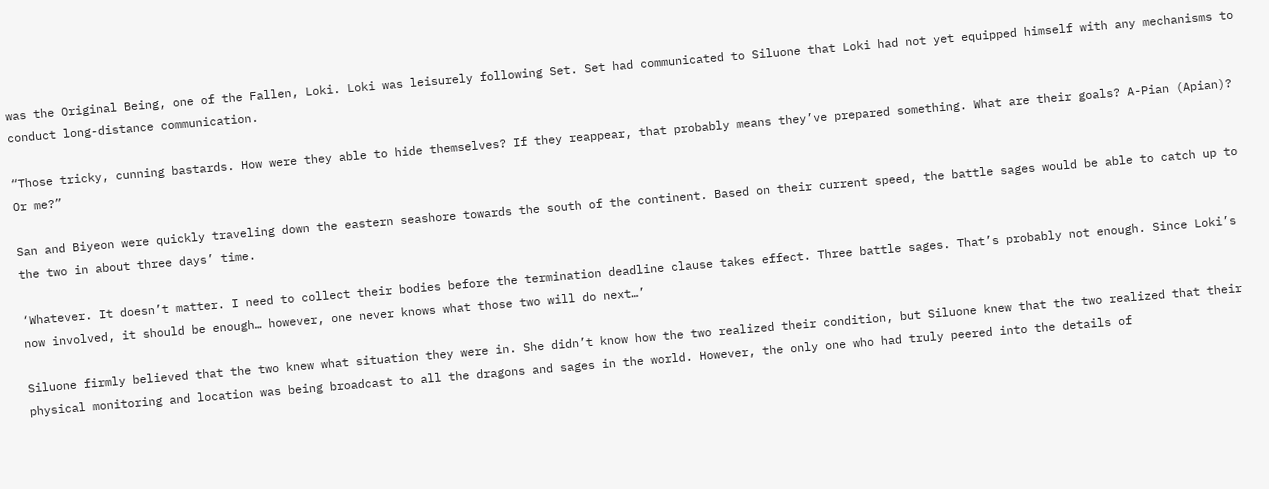was the Original Being, one of the Fallen, Loki. Loki was leisurely following Set. Set had communicated to Siluone that Loki had not yet equipped himself with any mechanisms to conduct long-distance communication.

“Those tricky, cunning bastards. How were they able to hide themselves? If they reappear, that probably means they’ve prepared something. What are their goals? A-Pian (Apian)? Or me?”

San and Biyeon were quickly traveling down the eastern seashore towards the south of the continent. Based on their current speed, the battle sages would be able to catch up to the two in about three days’ time.

‘Whatever. It doesn’t matter. I need to collect their bodies before the termination deadline clause takes effect. Three battle sages. That’s probably not enough. Since Loki’s now involved, it should be enough… however, one never knows what those two will do next…’

Siluone firmly believed that the two knew what situation they were in. She didn’t know how the two realized their condition, but Siluone knew that the two realized that their physical monitoring and location was being broadcast to all the dragons and sages in the world. However, the only one who had truly peered into the details of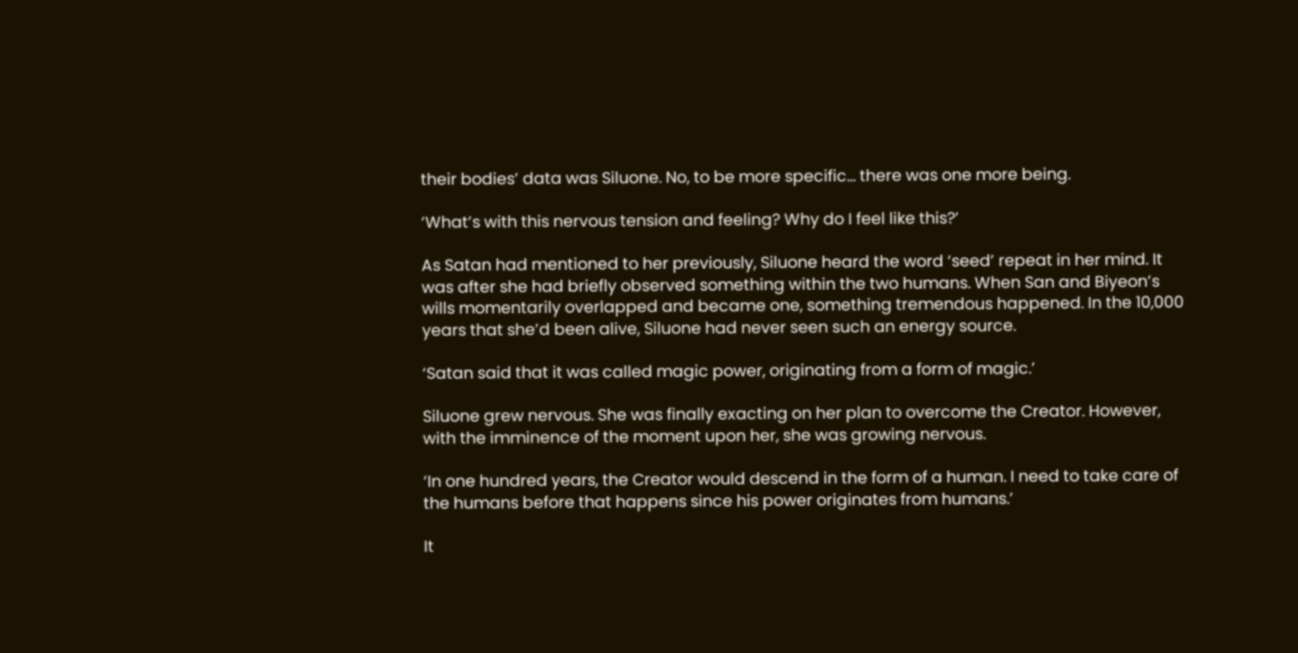their bodies’ data was Siluone. No, to be more specific… there was one more being.

‘What’s with this nervous tension and feeling? Why do I feel like this?’

As Satan had mentioned to her previously, Siluone heard the word ‘seed’ repeat in her mind. It was after she had briefly observed something within the two humans. When San and Biyeon’s wills momentarily overlapped and became one, something tremendous happened. In the 10,000 years that she’d been alive, Siluone had never seen such an energy source.

‘Satan said that it was called magic power, originating from a form of magic.’

Siluone grew nervous. She was finally exacting on her plan to overcome the Creator. However, with the imminence of the moment upon her, she was growing nervous.

‘In one hundred years, the Creator would descend in the form of a human. I need to take care of the humans before that happens since his power originates from humans.’

It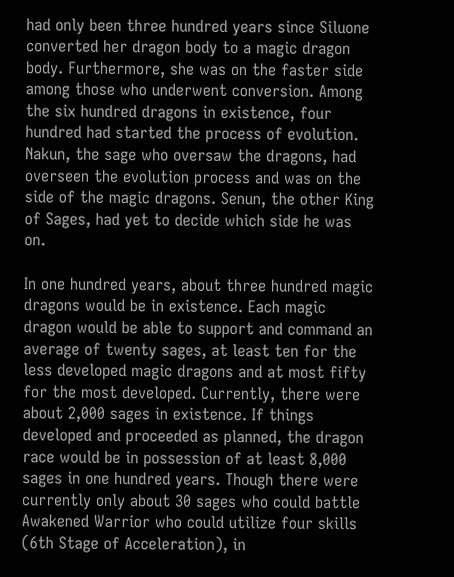had only been three hundred years since Siluone converted her dragon body to a magic dragon body. Furthermore, she was on the faster side among those who underwent conversion. Among the six hundred dragons in existence, four hundred had started the process of evolution. Nakun, the sage who oversaw the dragons, had overseen the evolution process and was on the side of the magic dragons. Senun, the other King of Sages, had yet to decide which side he was on.

In one hundred years, about three hundred magic dragons would be in existence. Each magic dragon would be able to support and command an average of twenty sages, at least ten for the less developed magic dragons and at most fifty for the most developed. Currently, there were about 2,000 sages in existence. If things developed and proceeded as planned, the dragon race would be in possession of at least 8,000 sages in one hundred years. Though there were currently only about 30 sages who could battle Awakened Warrior who could utilize four skills (6th Stage of Acceleration), in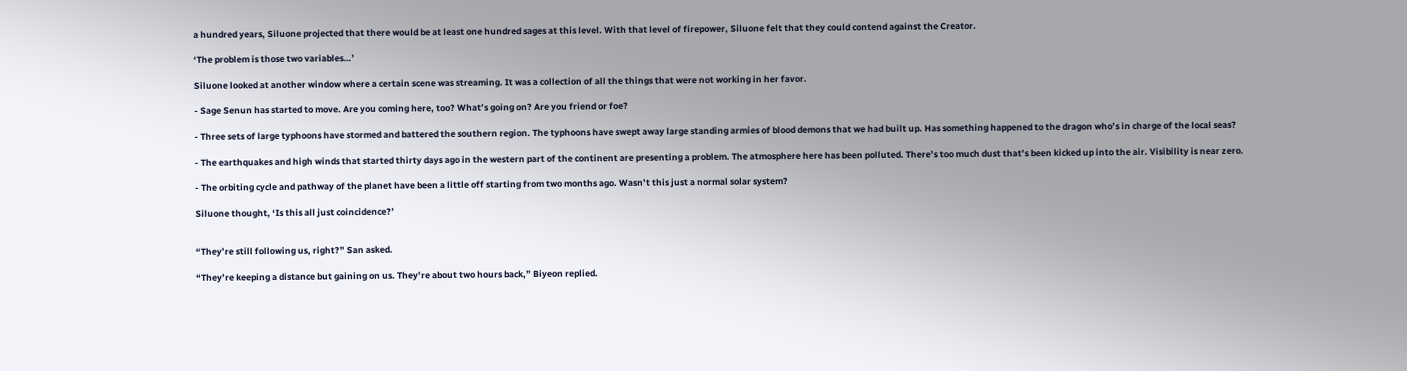a hundred years, Siluone projected that there would be at least one hundred sages at this level. With that level of firepower, Siluone felt that they could contend against the Creator.

‘The problem is those two variables…’

Siluone looked at another window where a certain scene was streaming. It was a collection of all the things that were not working in her favor.

- Sage Senun has started to move. Are you coming here, too? What’s going on? Are you friend or foe?

- Three sets of large typhoons have stormed and battered the southern region. The typhoons have swept away large standing armies of blood demons that we had built up. Has something happened to the dragon who’s in charge of the local seas?

- The earthquakes and high winds that started thirty days ago in the western part of the continent are presenting a problem. The atmosphere here has been polluted. There’s too much dust that’s been kicked up into the air. Visibility is near zero.

- The orbiting cycle and pathway of the planet have been a little off starting from two months ago. Wasn’t this just a normal solar system?

Siluone thought, ‘Is this all just coincidence?’


“They’re still following us, right?” San asked.

“They’re keeping a distance but gaining on us. They’re about two hours back,” Biyeon replied.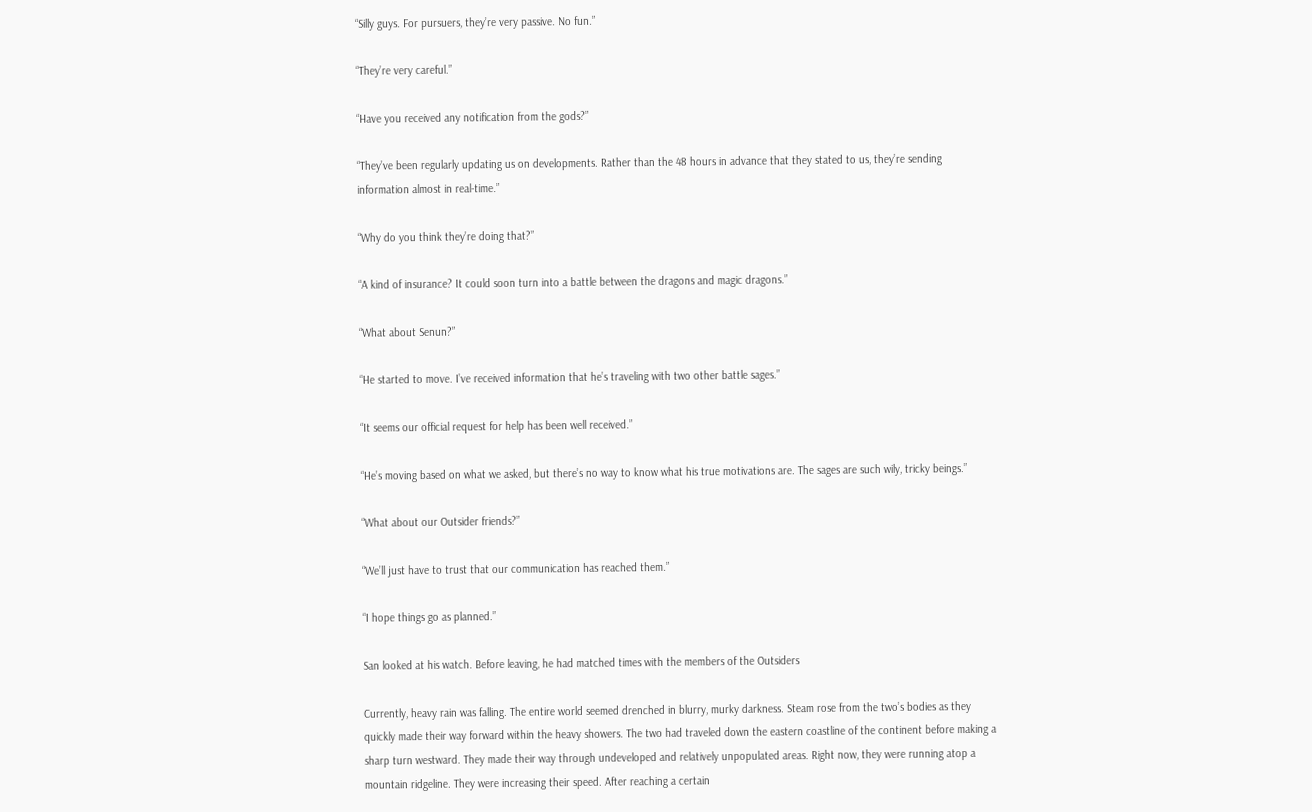“Silly guys. For pursuers, they’re very passive. No fun.”

“They’re very careful.”

“Have you received any notification from the gods?”

“They’ve been regularly updating us on developments. Rather than the 48 hours in advance that they stated to us, they’re sending information almost in real-time.”

“Why do you think they’re doing that?”

“A kind of insurance? It could soon turn into a battle between the dragons and magic dragons.”

“What about Senun?”

“He started to move. I’ve received information that he’s traveling with two other battle sages.”

“It seems our official request for help has been well received.”

“He’s moving based on what we asked, but there’s no way to know what his true motivations are. The sages are such wily, tricky beings.”

“What about our Outsider friends?”

“We’ll just have to trust that our communication has reached them.”

“I hope things go as planned.”

San looked at his watch. Before leaving, he had matched times with the members of the Outsiders

Currently, heavy rain was falling. The entire world seemed drenched in blurry, murky darkness. Steam rose from the two’s bodies as they quickly made their way forward within the heavy showers. The two had traveled down the eastern coastline of the continent before making a sharp turn westward. They made their way through undeveloped and relatively unpopulated areas. Right now, they were running atop a mountain ridgeline. They were increasing their speed. After reaching a certain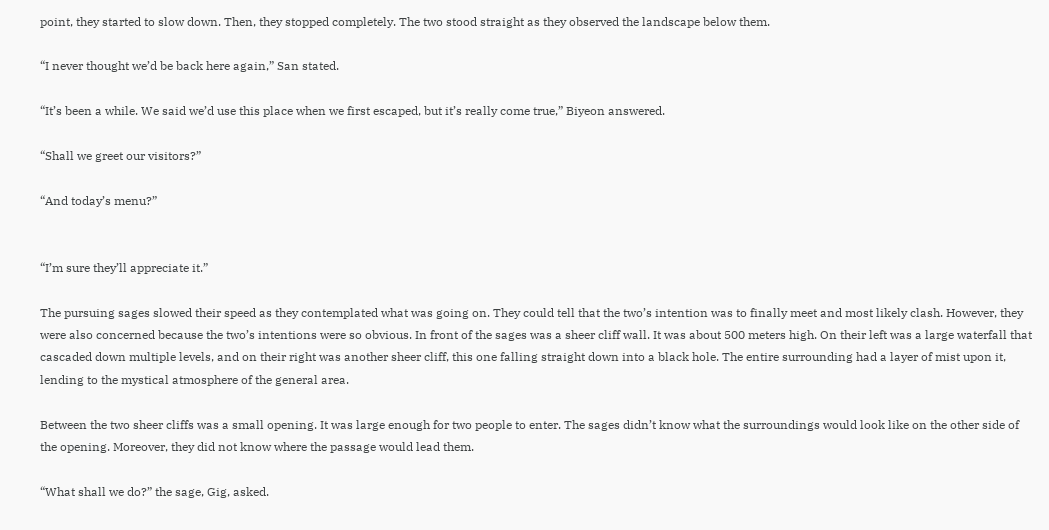point, they started to slow down. Then, they stopped completely. The two stood straight as they observed the landscape below them.

“I never thought we’d be back here again,” San stated.

“It’s been a while. We said we’d use this place when we first escaped, but it’s really come true,” Biyeon answered.

“Shall we greet our visitors?”

“And today’s menu?”


“I’m sure they’ll appreciate it.”

The pursuing sages slowed their speed as they contemplated what was going on. They could tell that the two’s intention was to finally meet and most likely clash. However, they were also concerned because the two’s intentions were so obvious. In front of the sages was a sheer cliff wall. It was about 500 meters high. On their left was a large waterfall that cascaded down multiple levels, and on their right was another sheer cliff, this one falling straight down into a black hole. The entire surrounding had a layer of mist upon it, lending to the mystical atmosphere of the general area.

Between the two sheer cliffs was a small opening. It was large enough for two people to enter. The sages didn’t know what the surroundings would look like on the other side of the opening. Moreover, they did not know where the passage would lead them.

“What shall we do?” the sage, Gig, asked.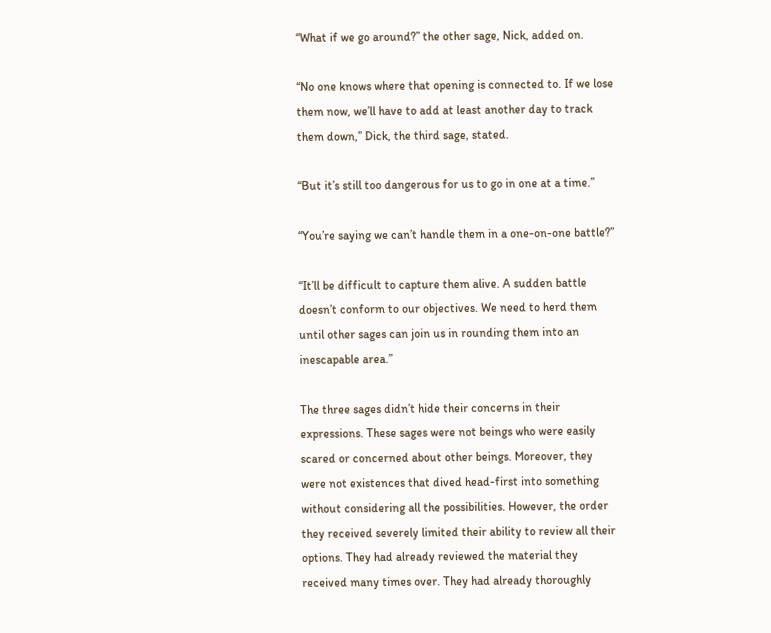“What if we go around?” the other sage, Nick, added on.

“No one knows where that opening is connected to. If we lose them now, we’ll have to add at least another day to track them down,” Dick, the third sage, stated.

“But it’s still too dangerous for us to go in one at a time.”

“You’re saying we can’t handle them in a one-on-one battle?”

“It’ll be difficult to capture them alive. A sudden battle doesn’t conform to our objectives. We need to herd them until other sages can join us in rounding them into an inescapable area.”

The three sages didn’t hide their concerns in their expressions. These sages were not beings who were easily scared or concerned about other beings. Moreover, they were not existences that dived head-first into something without considering all the possibilities. However, the order they received severely limited their ability to review all their options. They had already reviewed the material they received many times over. They had already thoroughly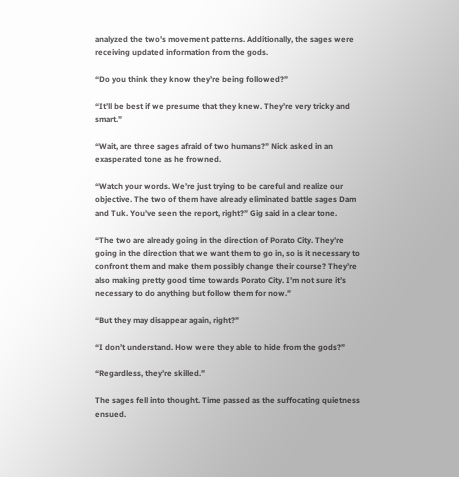analyzed the two’s movement patterns. Additionally, the sages were receiving updated information from the gods.

“Do you think they know they’re being followed?”

“It’ll be best if we presume that they knew. They’re very tricky and smart.”

“Wait, are three sages afraid of two humans?” Nick asked in an exasperated tone as he frowned.

“Watch your words. We’re just trying to be careful and realize our objective. The two of them have already eliminated battle sages Dam and Tuk. You’ve seen the report, right?” Gig said in a clear tone.

“The two are already going in the direction of Porato City. They’re going in the direction that we want them to go in, so is it necessary to confront them and make them possibly change their course? They’re also making pretty good time towards Porato City. I’m not sure it’s necessary to do anything but follow them for now.”

“But they may disappear again, right?”

“I don’t understand. How were they able to hide from the gods?”

“Regardless, they’re skilled.”

The sages fell into thought. Time passed as the suffocating quietness ensued.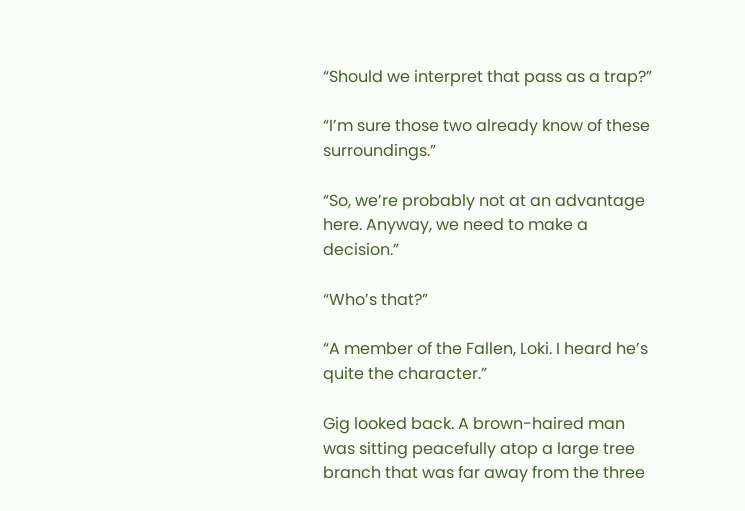“Should we interpret that pass as a trap?”

“I’m sure those two already know of these surroundings.”

“So, we’re probably not at an advantage here. Anyway, we need to make a decision.”

“Who’s that?”

“A member of the Fallen, Loki. I heard he’s quite the character.”

Gig looked back. A brown-haired man was sitting peacefully atop a large tree branch that was far away from the three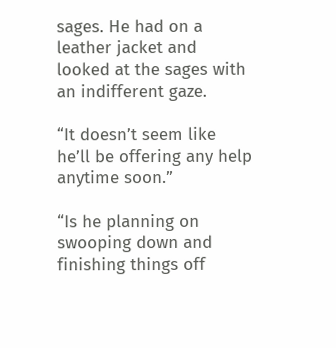sages. He had on a leather jacket and looked at the sages with an indifferent gaze.

“It doesn’t seem like he’ll be offering any help anytime soon.”

“Is he planning on swooping down and finishing things off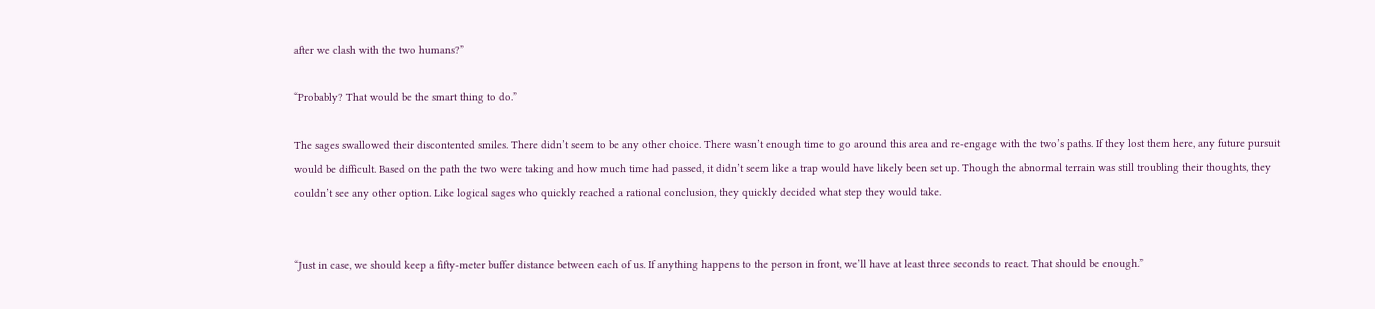after we clash with the two humans?”

“Probably? That would be the smart thing to do.”

The sages swallowed their discontented smiles. There didn’t seem to be any other choice. There wasn’t enough time to go around this area and re-engage with the two’s paths. If they lost them here, any future pursuit would be difficult. Based on the path the two were taking and how much time had passed, it didn’t seem like a trap would have likely been set up. Though the abnormal terrain was still troubling their thoughts, they couldn’t see any other option. Like logical sages who quickly reached a rational conclusion, they quickly decided what step they would take.


“Just in case, we should keep a fifty-meter buffer distance between each of us. If anything happens to the person in front, we’ll have at least three seconds to react. That should be enough.”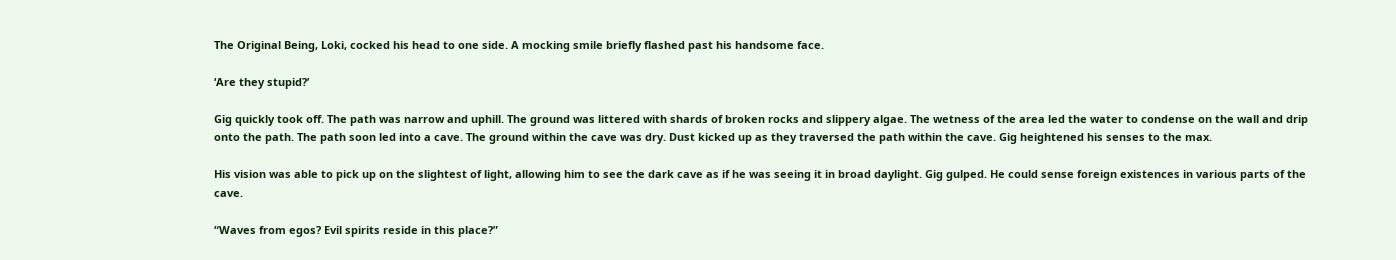The Original Being, Loki, cocked his head to one side. A mocking smile briefly flashed past his handsome face.

‘Are they stupid?’

Gig quickly took off. The path was narrow and uphill. The ground was littered with shards of broken rocks and slippery algae. The wetness of the area led the water to condense on the wall and drip onto the path. The path soon led into a cave. The ground within the cave was dry. Dust kicked up as they traversed the path within the cave. Gig heightened his senses to the max.

His vision was able to pick up on the slightest of light, allowing him to see the dark cave as if he was seeing it in broad daylight. Gig gulped. He could sense foreign existences in various parts of the cave.

“Waves from egos? Evil spirits reside in this place?”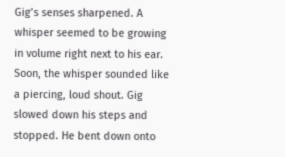Gig’s senses sharpened. A whisper seemed to be growing in volume right next to his ear. Soon, the whisper sounded like a piercing, loud shout. Gig slowed down his steps and stopped. He bent down onto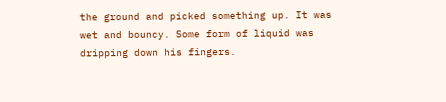the ground and picked something up. It was wet and bouncy. Some form of liquid was dripping down his fingers.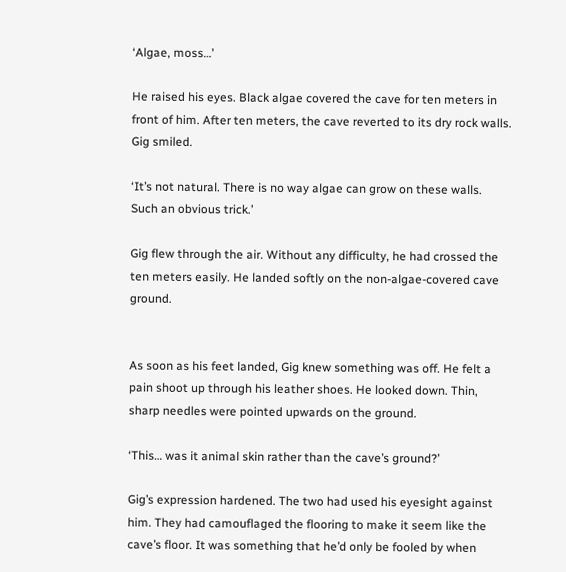‘Algae, moss…’

He raised his eyes. Black algae covered the cave for ten meters in front of him. After ten meters, the cave reverted to its dry rock walls. Gig smiled.

‘It’s not natural. There is no way algae can grow on these walls. Such an obvious trick.’

Gig flew through the air. Without any difficulty, he had crossed the ten meters easily. He landed softly on the non-algae-covered cave ground.


As soon as his feet landed, Gig knew something was off. He felt a pain shoot up through his leather shoes. He looked down. Thin, sharp needles were pointed upwards on the ground.

‘This… was it animal skin rather than the cave’s ground?’

Gig’s expression hardened. The two had used his eyesight against him. They had camouflaged the flooring to make it seem like the cave’s floor. It was something that he’d only be fooled by when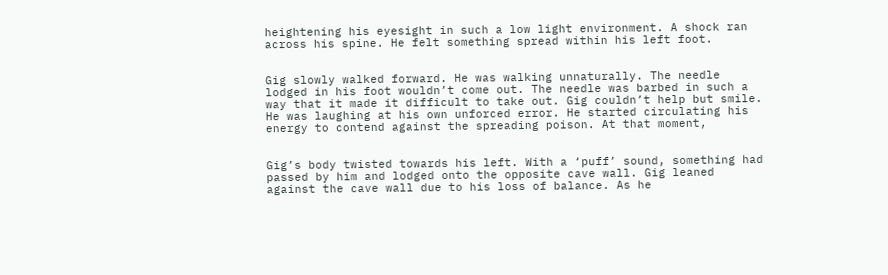heightening his eyesight in such a low light environment. A shock ran across his spine. He felt something spread within his left foot.


Gig slowly walked forward. He was walking unnaturally. The needle lodged in his foot wouldn’t come out. The needle was barbed in such a way that it made it difficult to take out. Gig couldn’t help but smile. He was laughing at his own unforced error. He started circulating his energy to contend against the spreading poison. At that moment,


Gig’s body twisted towards his left. With a ‘puff’ sound, something had passed by him and lodged onto the opposite cave wall. Gig leaned against the cave wall due to his loss of balance. As he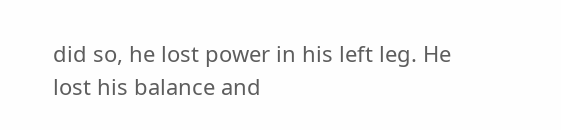did so, he lost power in his left leg. He lost his balance and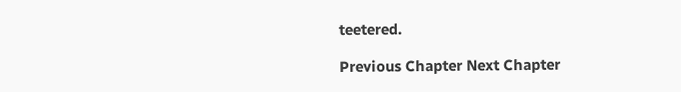teetered.

Previous Chapter Next Chapter